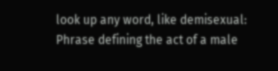look up any word, like demisexual:
Phrase defining the act of a male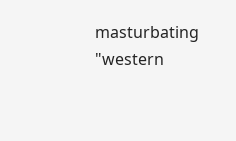masturbating "western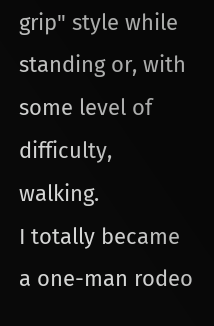grip" style while standing or, with some level of difficulty, walking.
I totally became a one-man rodeo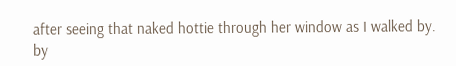after seeing that naked hottie through her window as I walked by.
by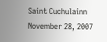Saint Cuchulainn November 28, 2007